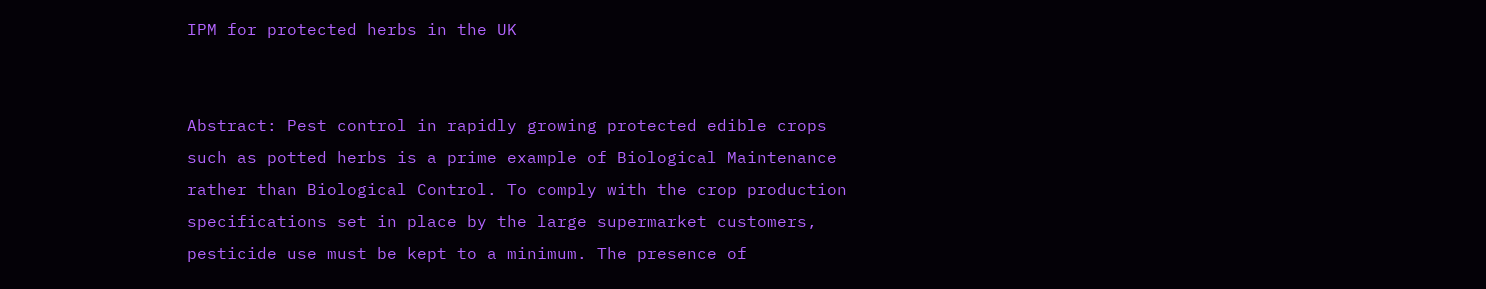IPM for protected herbs in the UK


Abstract: Pest control in rapidly growing protected edible crops such as potted herbs is a prime example of Biological Maintenance rather than Biological Control. To comply with the crop production specifications set in place by the large supermarket customers, pesticide use must be kept to a minimum. The presence of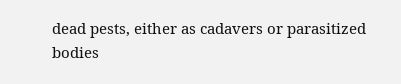dead pests, either as cadavers or parasitized bodies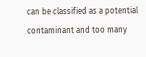can be classified as a potential contaminant and too many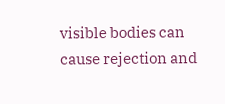visible bodies can cause rejection and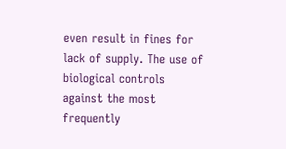even result in fines for lack of supply. The use of biological controls against the most frequently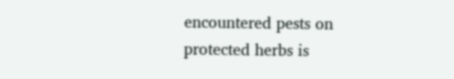encountered pests on protected herbs is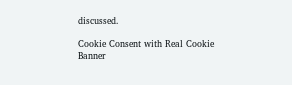discussed.

Cookie Consent with Real Cookie Banner